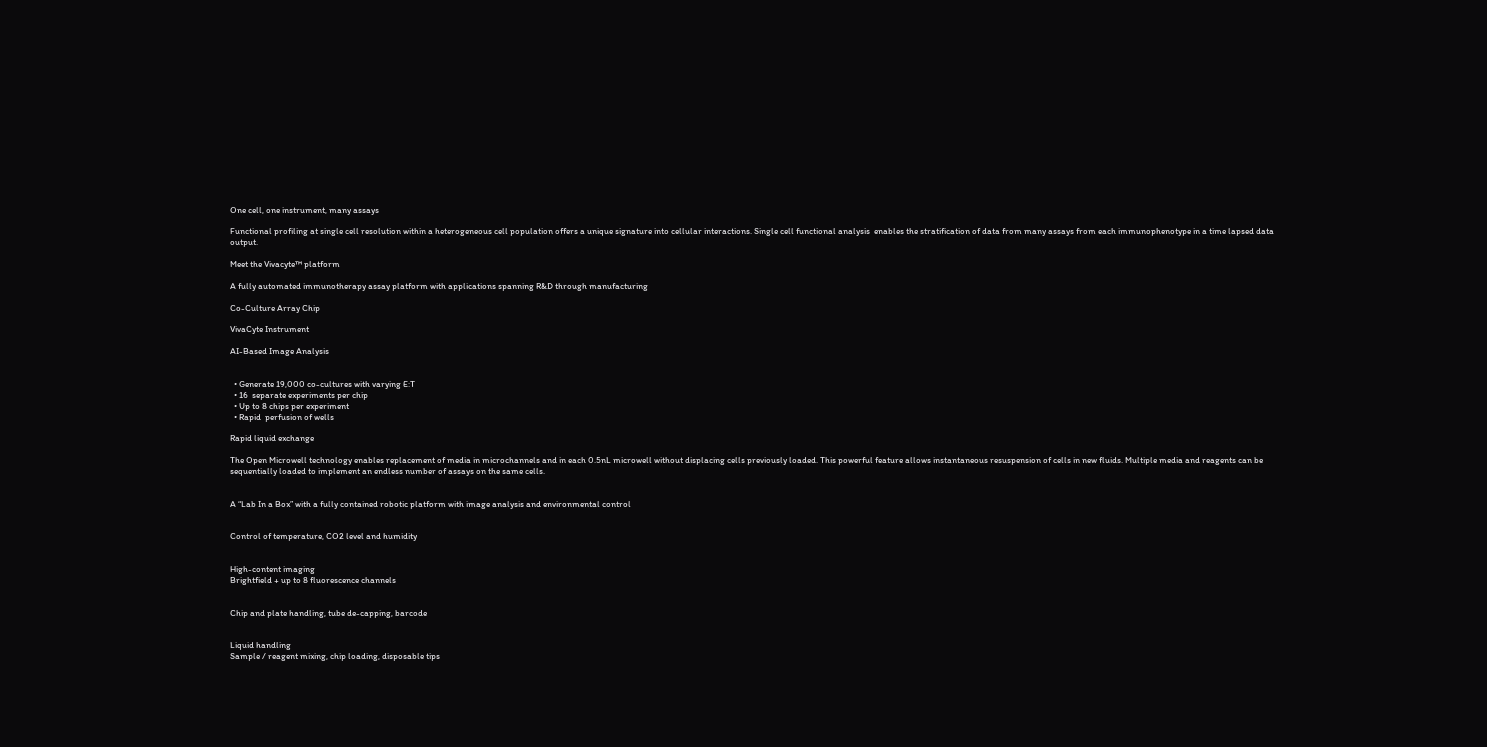One cell, one instrument, many assays

Functional profiling at single cell resolution within a heterogeneous cell population offers a unique signature into cellular interactions. Single cell functional analysis  enables the stratification of data from many assays from each immunophenotype in a time lapsed data output.

Meet the Vivacyte™ platform

A fully automated immunotherapy assay platform with applications spanning R&D through manufacturing

Co-Culture Array Chip

VivaCyte Instrument

AI-Based Image Analysis


  • Generate 19,000 co-cultures with varying E:T
  • 16  separate experiments per chip
  • Up to 8 chips per experiment
  • Rapid  perfusion of wells

Rapid liquid exchange

The Open Microwell technology enables replacement of media in microchannels and in each 0.5nL microwell without displacing cells previously loaded. This powerful feature allows instantaneous resuspension of cells in new fluids. Multiple media and reagents can be sequentially loaded to implement an endless number of assays on the same cells.


A “Lab In a Box” with a fully contained robotic platform with image analysis and environmental control


Control of temperature, CO2 level and humidity


High-content imaging
Brightfield + up to 8 fluorescence channels


Chip and plate handling, tube de-capping, barcode


Liquid handling
Sample / reagent mixing, chip loading, disposable tips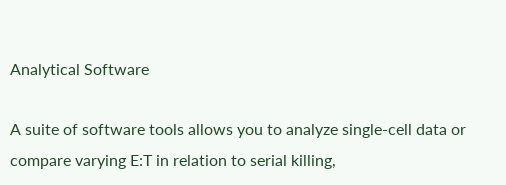Analytical Software

A suite of software tools allows you to analyze single-cell data or compare varying E:T in relation to serial killing,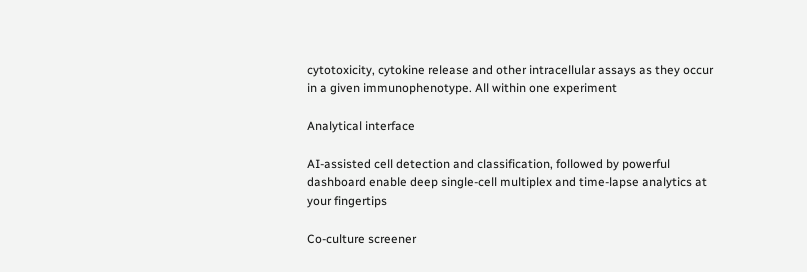cytotoxicity, cytokine release and other intracellular assays as they occur in a given immunophenotype. All within one experiment

Analytical interface

AI-assisted cell detection and classification, followed by powerful dashboard enable deep single-cell multiplex and time-lapse analytics at your fingertips

Co-culture screener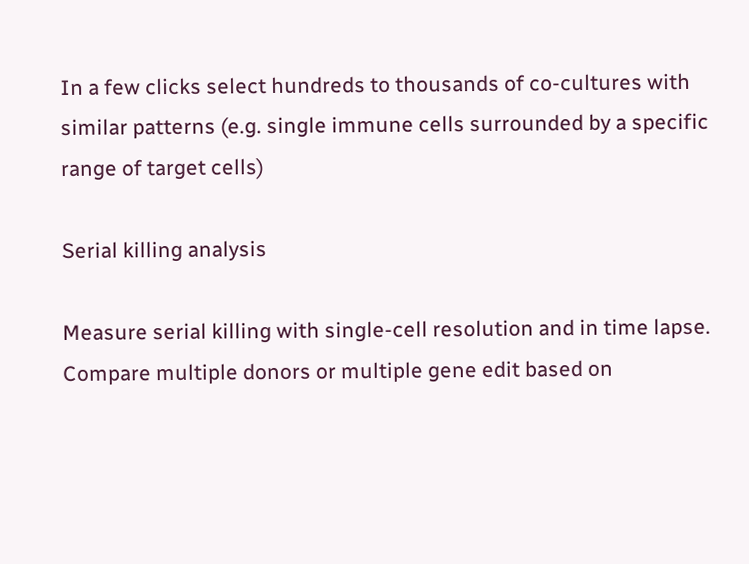In a few clicks select hundreds to thousands of co-cultures with similar patterns (e.g. single immune cells surrounded by a specific range of target cells)

Serial killing analysis

Measure serial killing with single-cell resolution and in time lapse. Compare multiple donors or multiple gene edit based on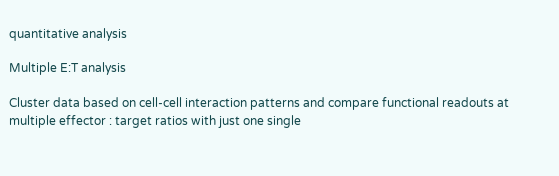quantitative analysis

Multiple E:T analysis

Cluster data based on cell-cell interaction patterns and compare functional readouts at multiple effector : target ratios with just one single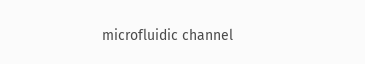microfluidic channel